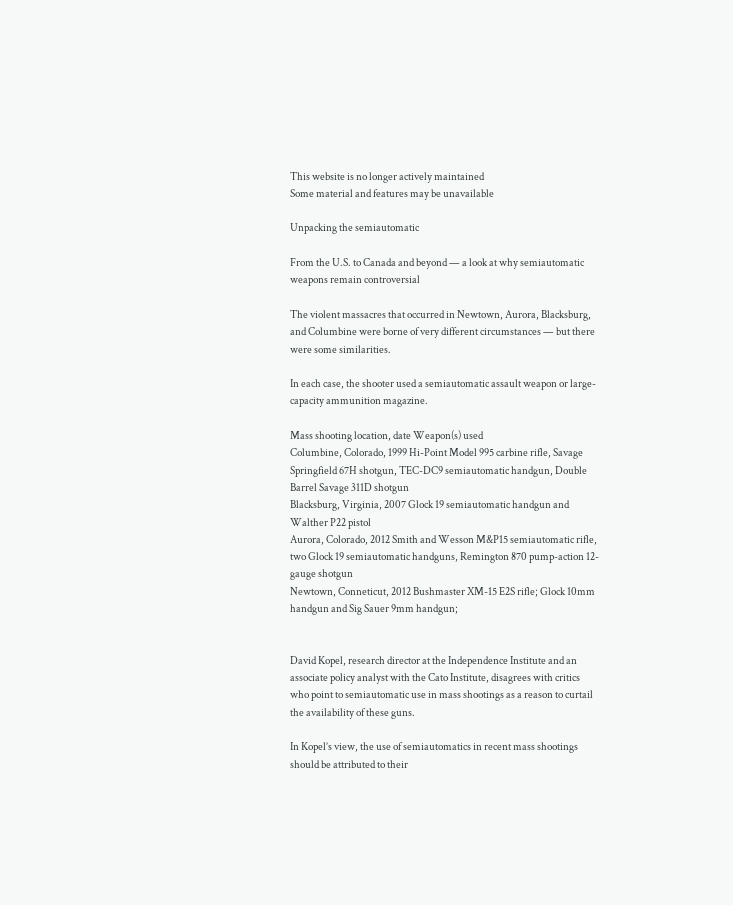This website is no longer actively maintained
Some material and features may be unavailable

Unpacking the semiautomatic

From the U.S. to Canada and beyond — a look at why semiautomatic weapons remain controversial

The violent massacres that occurred in Newtown, Aurora, Blacksburg, and Columbine were borne of very different circumstances — but there were some similarities.

In each case, the shooter used a semiautomatic assault weapon or large-capacity ammunition magazine.

Mass shooting location, date Weapon(s) used
Columbine, Colorado, 1999 Hi-Point Model 995 carbine rifle, Savage Springfield 67H shotgun, TEC-DC9 semiautomatic handgun, Double Barrel Savage 311D shotgun
Blacksburg, Virginia, 2007 Glock 19 semiautomatic handgun and Walther P22 pistol
Aurora, Colorado, 2012 Smith and Wesson M&P15 semiautomatic rifle, two Glock 19 semiautomatic handguns, Remington 870 pump-action 12-gauge shotgun
Newtown, Conneticut, 2012 Bushmaster XM-15 E2S rifle; Glock 10mm handgun and Sig Sauer 9mm handgun;


David Kopel, research director at the Independence Institute and an associate policy analyst with the Cato Institute, disagrees with critics who point to semiautomatic use in mass shootings as a reason to curtail the availability of these guns.

In Kopel’s view, the use of semiautomatics in recent mass shootings should be attributed to their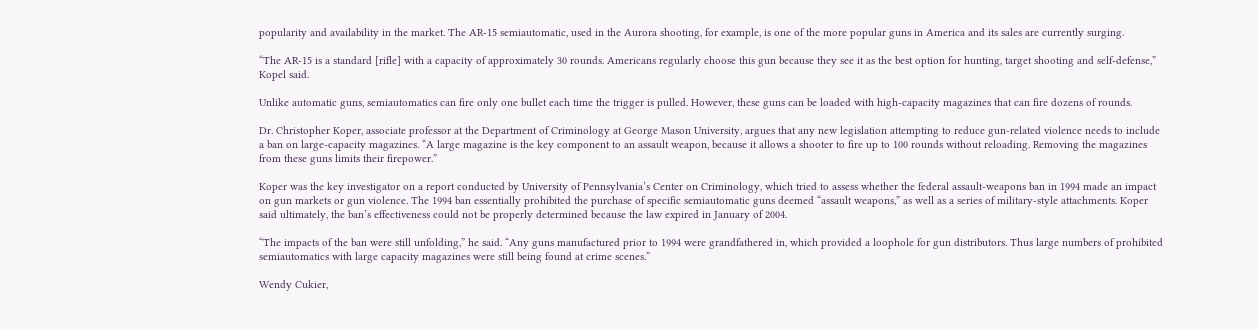popularity and availability in the market. The AR-15 semiautomatic, used in the Aurora shooting, for example, is one of the more popular guns in America and its sales are currently surging.

“The AR-15 is a standard [rifle] with a capacity of approximately 30 rounds. Americans regularly choose this gun because they see it as the best option for hunting, target shooting and self-defense,” Kopel said.

Unlike automatic guns, semiautomatics can fire only one bullet each time the trigger is pulled. However, these guns can be loaded with high-capacity magazines that can fire dozens of rounds.

Dr. Christopher Koper, associate professor at the Department of Criminology at George Mason University, argues that any new legislation attempting to reduce gun-related violence needs to include a ban on large-capacity magazines. “A large magazine is the key component to an assault weapon, because it allows a shooter to fire up to 100 rounds without reloading. Removing the magazines from these guns limits their firepower.”

Koper was the key investigator on a report conducted by University of Pennsylvania’s Center on Criminology, which tried to assess whether the federal assault-weapons ban in 1994 made an impact on gun markets or gun violence. The 1994 ban essentially prohibited the purchase of specific semiautomatic guns deemed “assault weapons,” as well as a series of military-style attachments. Koper said ultimately, the ban’s effectiveness could not be properly determined because the law expired in January of 2004.

“The impacts of the ban were still unfolding,” he said. “Any guns manufactured prior to 1994 were grandfathered in, which provided a loophole for gun distributors. Thus large numbers of prohibited semiautomatics with large capacity magazines were still being found at crime scenes.”

Wendy Cukier,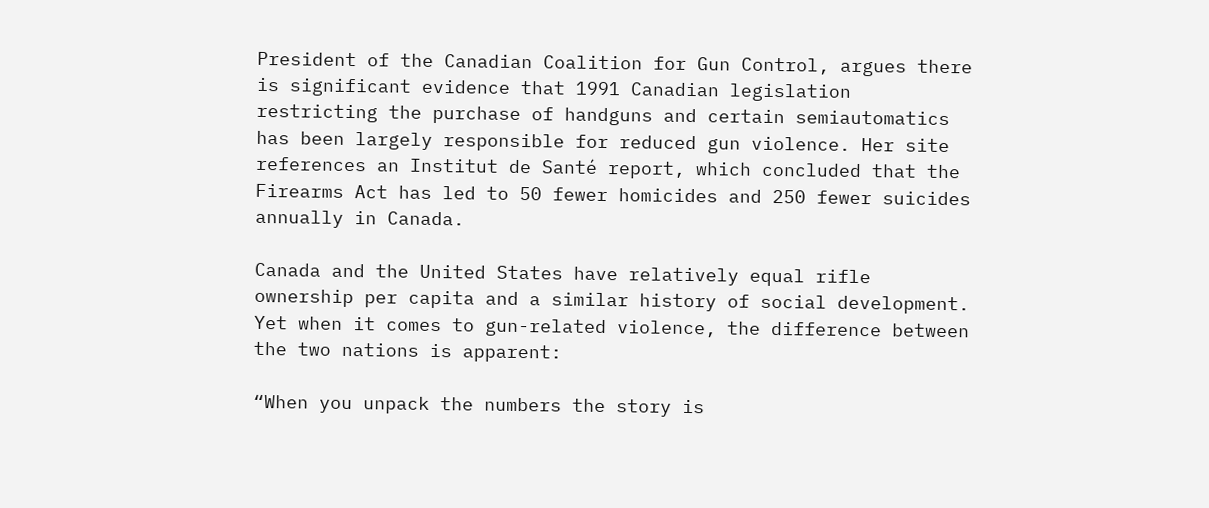President of the Canadian Coalition for Gun Control, argues there is significant evidence that 1991 Canadian legislation restricting the purchase of handguns and certain semiautomatics has been largely responsible for reduced gun violence. Her site references an Institut de Santé report, which concluded that the Firearms Act has led to 50 fewer homicides and 250 fewer suicides annually in Canada.

Canada and the United States have relatively equal rifle ownership per capita and a similar history of social development. Yet when it comes to gun-related violence, the difference between the two nations is apparent:

“When you unpack the numbers the story is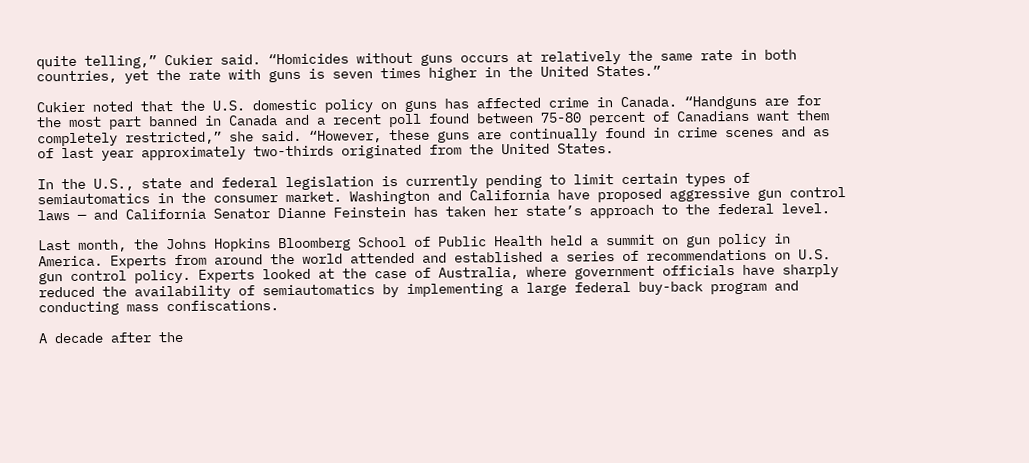quite telling,” Cukier said. “Homicides without guns occurs at relatively the same rate in both countries, yet the rate with guns is seven times higher in the United States.”

Cukier noted that the U.S. domestic policy on guns has affected crime in Canada. “Handguns are for the most part banned in Canada and a recent poll found between 75-80 percent of Canadians want them completely restricted,” she said. “However, these guns are continually found in crime scenes and as of last year approximately two-thirds originated from the United States.

In the U.S., state and federal legislation is currently pending to limit certain types of semiautomatics in the consumer market. Washington and California have proposed aggressive gun control laws — and California Senator Dianne Feinstein has taken her state’s approach to the federal level.

Last month, the Johns Hopkins Bloomberg School of Public Health held a summit on gun policy in America. Experts from around the world attended and established a series of recommendations on U.S. gun control policy. Experts looked at the case of Australia, where government officials have sharply reduced the availability of semiautomatics by implementing a large federal buy-back program and conducting mass confiscations.

A decade after the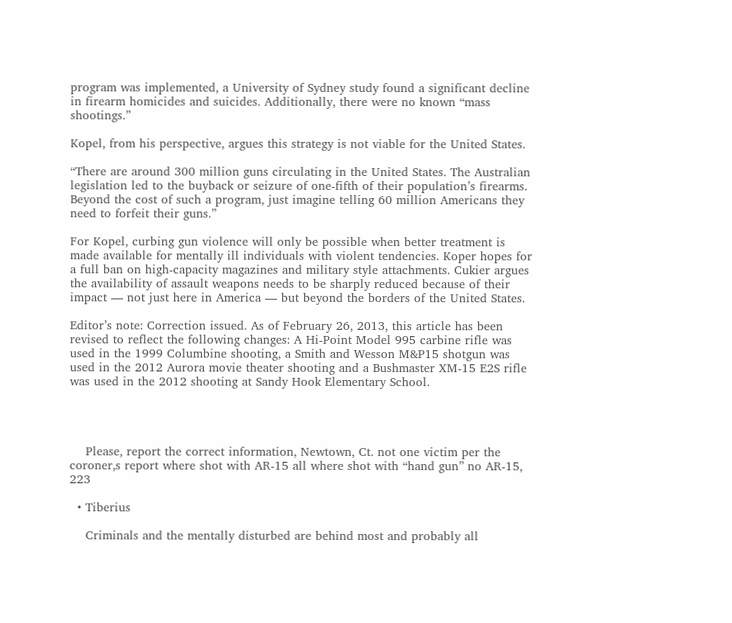program was implemented, a University of Sydney study found a significant decline in firearm homicides and suicides. Additionally, there were no known “mass shootings.”

Kopel, from his perspective, argues this strategy is not viable for the United States.

“There are around 300 million guns circulating in the United States. The Australian legislation led to the buyback or seizure of one-fifth of their population’s firearms. Beyond the cost of such a program, just imagine telling 60 million Americans they need to forfeit their guns.”

For Kopel, curbing gun violence will only be possible when better treatment is made available for mentally ill individuals with violent tendencies. Koper hopes for a full ban on high-capacity magazines and military style attachments. Cukier argues the availability of assault weapons needs to be sharply reduced because of their impact — not just here in America — but beyond the borders of the United States.

Editor’s note: Correction issued. As of February 26, 2013, this article has been revised to reflect the following changes: A Hi-Point Model 995 carbine rifle was used in the 1999 Columbine shooting, a Smith and Wesson M&P15 shotgun was used in the 2012 Aurora movie theater shooting and a Bushmaster XM-15 E2S rifle was used in the 2012 shooting at Sandy Hook Elementary School.




    Please, report the correct information, Newtown, Ct. not one victim per the coroner,s report where shot with AR-15 all where shot with “hand gun” no AR-15, 223

  • Tiberius

    Criminals and the mentally disturbed are behind most and probably all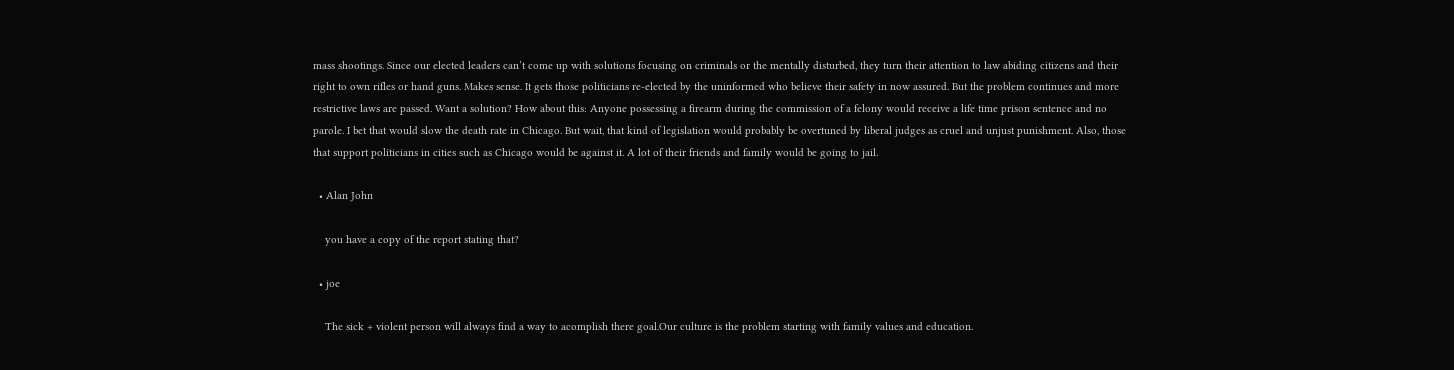mass shootings. Since our elected leaders can’t come up with solutions focusing on criminals or the mentally disturbed, they turn their attention to law abiding citizens and their right to own rifles or hand guns. Makes sense. It gets those politicians re-elected by the uninformed who believe their safety in now assured. But the problem continues and more restrictive laws are passed. Want a solution? How about this: Anyone possessing a firearm during the commission of a felony would receive a life time prison sentence and no parole. I bet that would slow the death rate in Chicago. But wait, that kind of legislation would probably be overtuned by liberal judges as cruel and unjust punishment. Also, those that support politicians in cities such as Chicago would be against it. A lot of their friends and family would be going to jail.

  • Alan John

    you have a copy of the report stating that?

  • joe

    The sick + violent person will always find a way to acomplish there goal.Our culture is the problem starting with family values and education.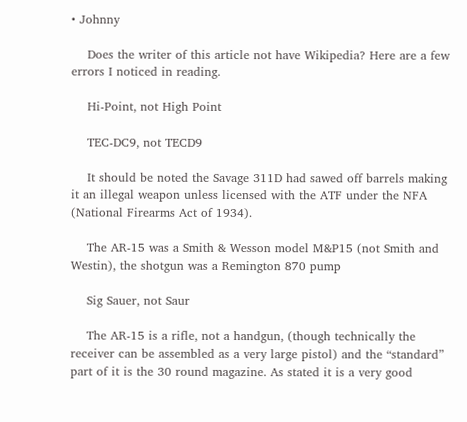• Johnny

    Does the writer of this article not have Wikipedia? Here are a few errors I noticed in reading.

    Hi-Point, not High Point

    TEC-DC9, not TECD9

    It should be noted the Savage 311D had sawed off barrels making it an illegal weapon unless licensed with the ATF under the NFA (National Firearms Act of 1934).

    The AR-15 was a Smith & Wesson model M&P15 (not Smith and Westin), the shotgun was a Remington 870 pump

    Sig Sauer, not Saur

    The AR-15 is a rifle, not a handgun, (though technically the receiver can be assembled as a very large pistol) and the “standard” part of it is the 30 round magazine. As stated it is a very good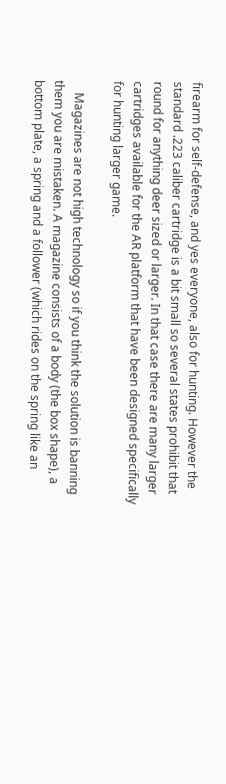firearm for self-defense, and yes everyone, also for hunting. However the standard .223 caliber cartridge is a bit small so several states prohibit that round for anything deer sized or larger. In that case there are many larger cartridges available for the AR platform that have been designed specifically for hunting larger game.

    Magazines are not high technology so if you think the solution is banning them you are mistaken. A magazine consists of a body (the box shape), a bottom plate, a spring and a follower (which rides on the spring like an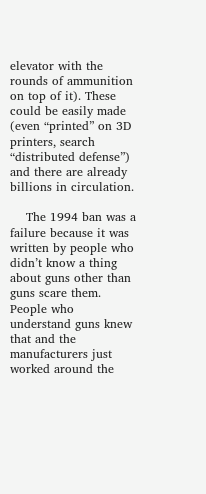elevator with the rounds of ammunition on top of it). These could be easily made (even “printed” on 3D printers, search “distributed defense”) and there are already billions in circulation.

    The 1994 ban was a failure because it was written by people who didn’t know a thing about guns other than guns scare them. People who understand guns knew that and the manufacturers just worked around the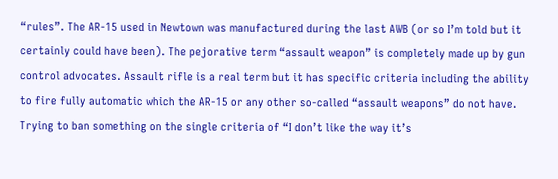“rules”. The AR-15 used in Newtown was manufactured during the last AWB (or so I’m told but it certainly could have been). The pejorative term “assault weapon” is completely made up by gun control advocates. Assault rifle is a real term but it has specific criteria including the ability to fire fully automatic which the AR-15 or any other so-called “assault weapons” do not have. Trying to ban something on the single criteria of “I don’t like the way it’s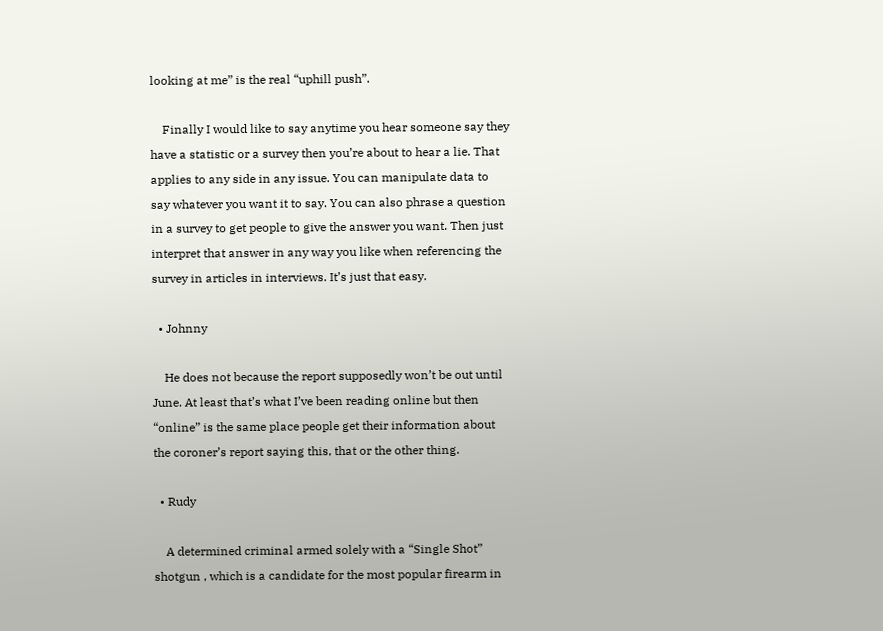looking at me” is the real “uphill push”.

    Finally I would like to say anytime you hear someone say they have a statistic or a survey then you’re about to hear a lie. That applies to any side in any issue. You can manipulate data to say whatever you want it to say. You can also phrase a question in a survey to get people to give the answer you want. Then just interpret that answer in any way you like when referencing the survey in articles in interviews. It’s just that easy.

  • Johnny

    He does not because the report supposedly won’t be out until June. At least that’s what I’ve been reading online but then “online” is the same place people get their information about the coroner’s report saying this, that or the other thing.

  • Rudy

    A determined criminal armed solely with a “Single Shot” shotgun , which is a candidate for the most popular firearm in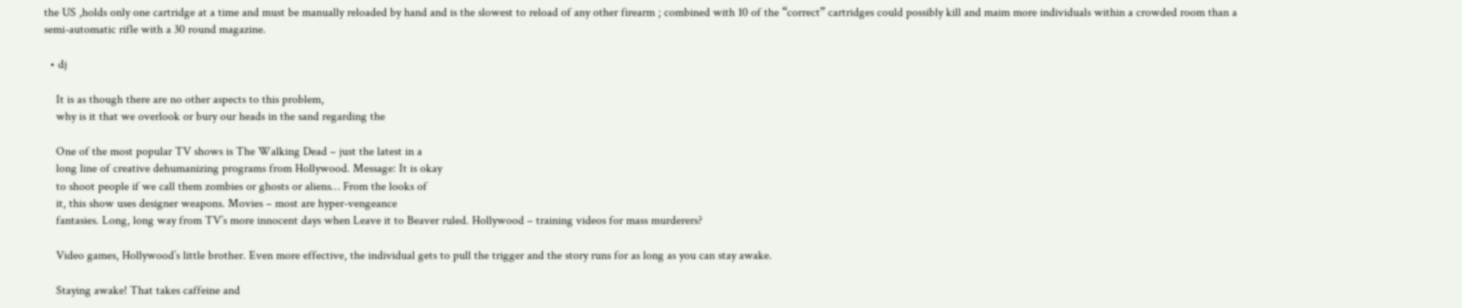the US ,holds only one cartridge at a time and must be manually reloaded by hand and is the slowest to reload of any other firearm ; combined with 10 of the “correct” cartridges could possibly kill and maim more individuals within a crowded room than a semi-automatic rifle with a 30 round magazine.

  • dj

    It is as though there are no other aspects to this problem,
    why is it that we overlook or bury our heads in the sand regarding the

    One of the most popular TV shows is The Walking Dead – just the latest in a
    long line of creative dehumanizing programs from Hollywood. Message: It is okay
    to shoot people if we call them zombies or ghosts or aliens… From the looks of
    it, this show uses designer weapons. Movies – most are hyper-vengeance
    fantasies. Long, long way from TV’s more innocent days when Leave it to Beaver ruled. Hollywood – training videos for mass murderers?

    Video games, Hollywood’s little brother. Even more effective, the individual gets to pull the trigger and the story runs for as long as you can stay awake.

    Staying awake! That takes caffeine and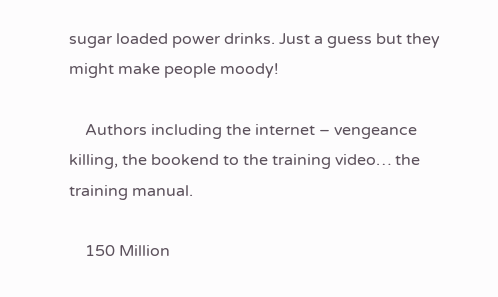sugar loaded power drinks. Just a guess but they might make people moody!

    Authors including the internet – vengeance killing, the bookend to the training video… the training manual.

    150 Million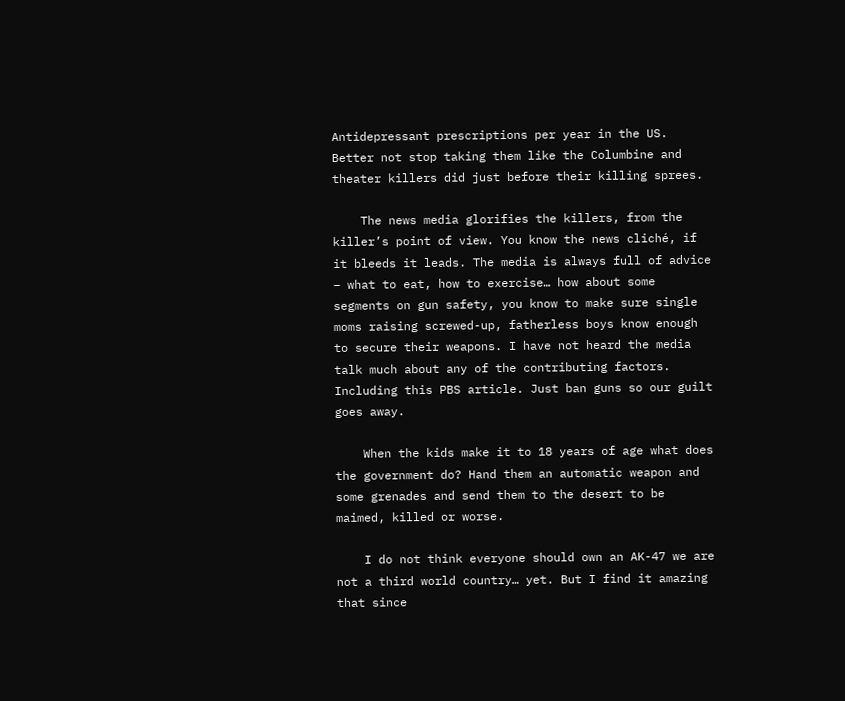Antidepressant prescriptions per year in the US. Better not stop taking them like the Columbine and theater killers did just before their killing sprees.

    The news media glorifies the killers, from the killer’s point of view. You know the news cliché, if it bleeds it leads. The media is always full of advice – what to eat, how to exercise… how about some segments on gun safety, you know to make sure single moms raising screwed-up, fatherless boys know enough to secure their weapons. I have not heard the media talk much about any of the contributing factors. Including this PBS article. Just ban guns so our guilt goes away.

    When the kids make it to 18 years of age what does the government do? Hand them an automatic weapon and some grenades and send them to the desert to be maimed, killed or worse.

    I do not think everyone should own an AK-47 we are not a third world country… yet. But I find it amazing that since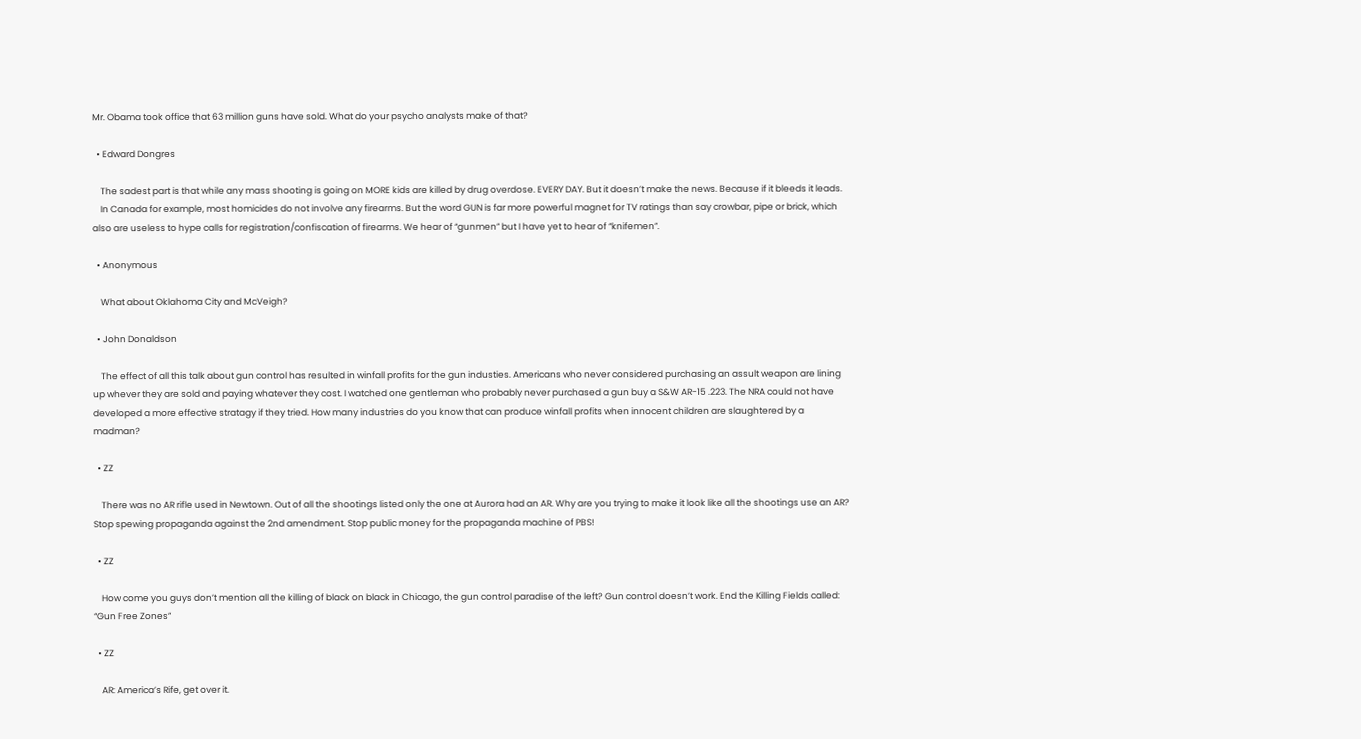Mr. Obama took office that 63 million guns have sold. What do your psycho analysts make of that?

  • Edward Dongres

    The sadest part is that while any mass shooting is going on MORE kids are killed by drug overdose. EVERY DAY. But it doesn’t make the news. Because if it bleeds it leads.
    In Canada for example, most homicides do not involve any firearms. But the word GUN is far more powerful magnet for TV ratings than say crowbar, pipe or brick, which also are useless to hype calls for registration/confiscation of firearms. We hear of “gunmen” but I have yet to hear of “knifemen”.

  • Anonymous

    What about Oklahoma City and McVeigh?

  • John Donaldson

    The effect of all this talk about gun control has resulted in winfall profits for the gun industies. Americans who never considered purchasing an assult weapon are lining up whever they are sold and paying whatever they cost. I watched one gentleman who probably never purchased a gun buy a S&W AR-15 .223. The NRA could not have developed a more effective stratagy if they tried. How many industries do you know that can produce winfall profits when innocent children are slaughtered by a madman?

  • ZZ

    There was no AR rifle used in Newtown. Out of all the shootings listed only the one at Aurora had an AR. Why are you trying to make it look like all the shootings use an AR? Stop spewing propaganda against the 2nd amendment. Stop public money for the propaganda machine of PBS!

  • ZZ

    How come you guys don’t mention all the killing of black on black in Chicago, the gun control paradise of the left? Gun control doesn’t work. End the Killing Fields called: “Gun Free Zones”

  • ZZ

    AR: America’s Rife, get over it.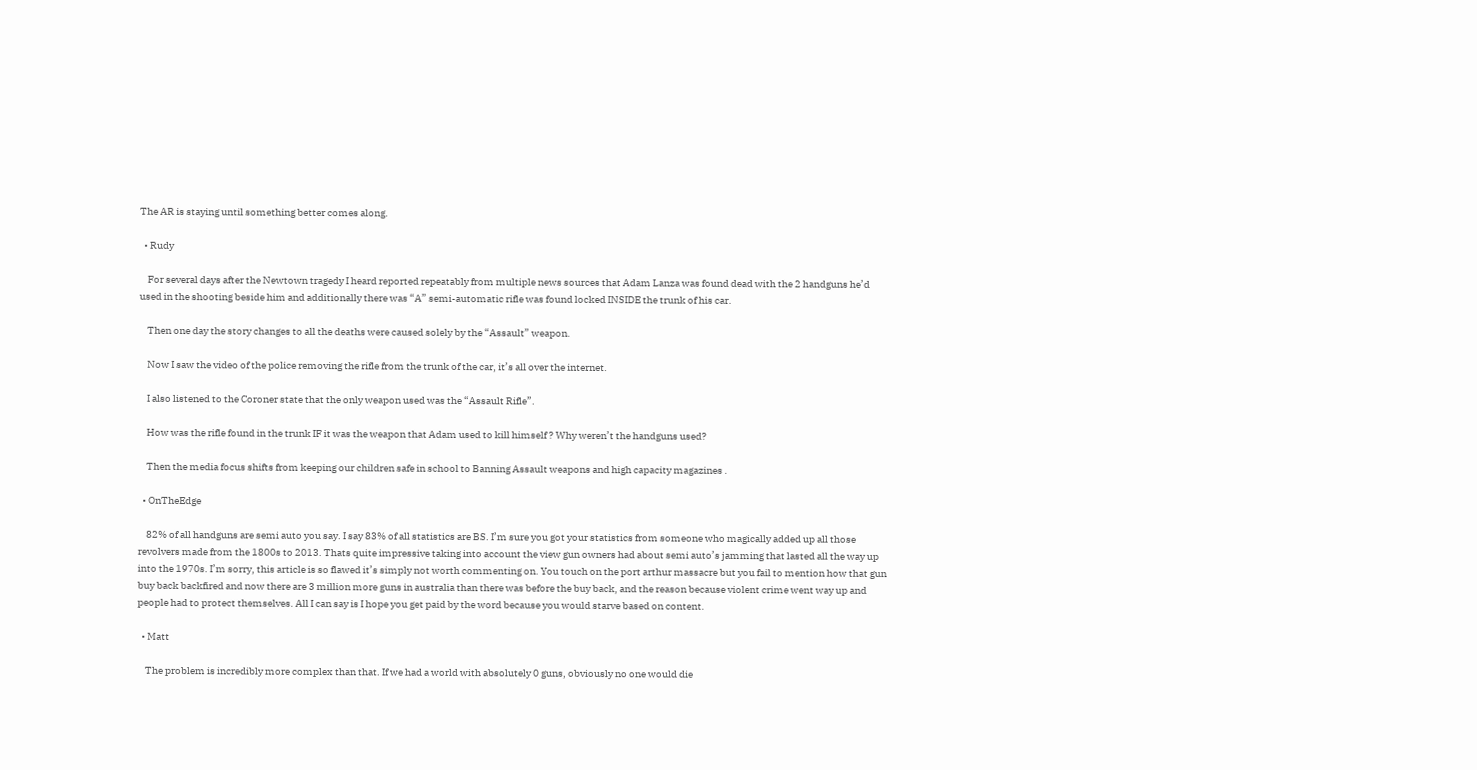The AR is staying until something better comes along.

  • Rudy

    For several days after the Newtown tragedy I heard reported repeatably from multiple news sources that Adam Lanza was found dead with the 2 handguns he’d used in the shooting beside him and additionally there was “A” semi-automatic rifle was found locked INSIDE the trunk of his car.

    Then one day the story changes to all the deaths were caused solely by the “Assault” weapon.

    Now I saw the video of the police removing the rifle from the trunk of the car, it’s all over the internet.

    I also listened to the Coroner state that the only weapon used was the “Assault Rifle”.

    How was the rifle found in the trunk IF it was the weapon that Adam used to kill himself ? Why weren’t the handguns used?

    Then the media focus shifts from keeping our children safe in school to Banning Assault weapons and high capacity magazines .

  • OnTheEdge

    82% of all handguns are semi auto you say. I say 83% of all statistics are BS. I’m sure you got your statistics from someone who magically added up all those revolvers made from the 1800s to 2013. Thats quite impressive taking into account the view gun owners had about semi auto’s jamming that lasted all the way up into the 1970s. I’m sorry, this article is so flawed it’s simply not worth commenting on. You touch on the port arthur massacre but you fail to mention how that gun buy back backfired and now there are 3 million more guns in australia than there was before the buy back, and the reason because violent crime went way up and people had to protect themselves. All I can say is I hope you get paid by the word because you would starve based on content.

  • Matt

    The problem is incredibly more complex than that. If we had a world with absolutely 0 guns, obviously no one would die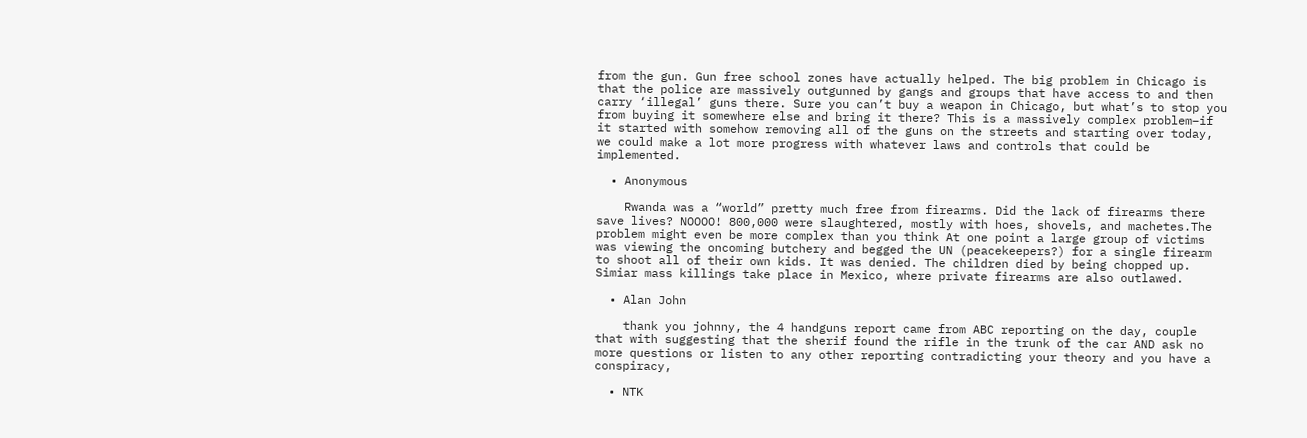from the gun. Gun free school zones have actually helped. The big problem in Chicago is that the police are massively outgunned by gangs and groups that have access to and then carry ‘illegal’ guns there. Sure you can’t buy a weapon in Chicago, but what’s to stop you from buying it somewhere else and bring it there? This is a massively complex problem–if it started with somehow removing all of the guns on the streets and starting over today, we could make a lot more progress with whatever laws and controls that could be implemented.

  • Anonymous

    Rwanda was a “world” pretty much free from firearms. Did the lack of firearms there save lives? NOOOO! 800,000 were slaughtered, mostly with hoes, shovels, and machetes.The problem might even be more complex than you think At one point a large group of victims was viewing the oncoming butchery and begged the UN (peacekeepers?) for a single firearm to shoot all of their own kids. It was denied. The children died by being chopped up. Simiar mass killings take place in Mexico, where private firearms are also outlawed.

  • Alan John

    thank you johnny, the 4 handguns report came from ABC reporting on the day, couple that with suggesting that the sherif found the rifle in the trunk of the car AND ask no more questions or listen to any other reporting contradicting your theory and you have a conspiracy,

  • NTK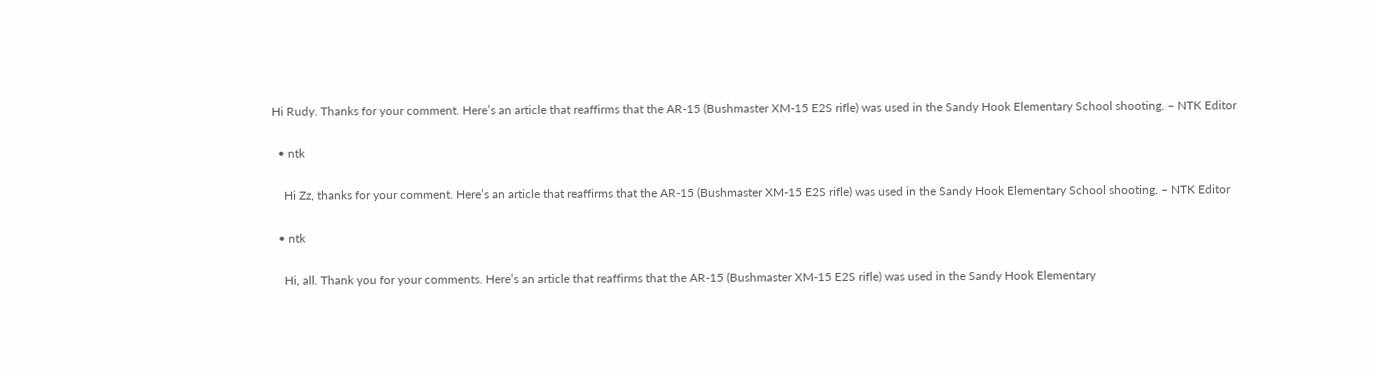Hi Rudy. Thanks for your comment. Here’s an article that reaffirms that the AR-15 (Bushmaster XM-15 E2S rifle) was used in the Sandy Hook Elementary School shooting. – NTK Editor

  • ntk

    Hi Zz, thanks for your comment. Here’s an article that reaffirms that the AR-15 (Bushmaster XM-15 E2S rifle) was used in the Sandy Hook Elementary School shooting. – NTK Editor

  • ntk

    Hi, all. Thank you for your comments. Here’s an article that reaffirms that the AR-15 (Bushmaster XM-15 E2S rifle) was used in the Sandy Hook Elementary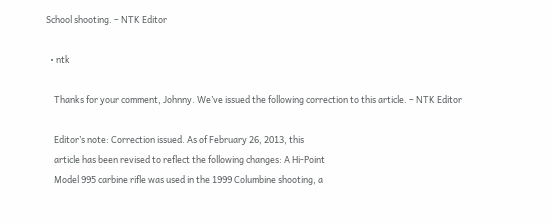School shooting. – NTK Editor

  • ntk

    Thanks for your comment, Johnny. We’ve issued the following correction to this article. – NTK Editor

    Editor’s note: Correction issued. As of February 26, 2013, this
    article has been revised to reflect the following changes: A Hi-Point
    Model 995 carbine rifle was used in the 1999 Columbine shooting, a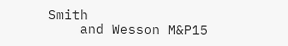Smith
    and Wesson M&P15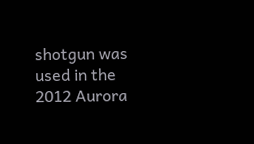shotgun was used in the 2012 Aurora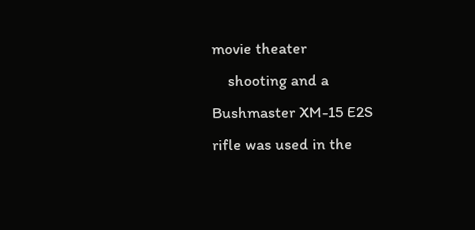movie theater
    shooting and a Bushmaster XM-15 E2S rifle was used in the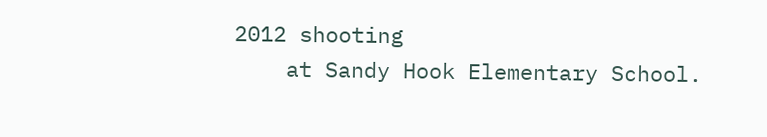2012 shooting
    at Sandy Hook Elementary School.